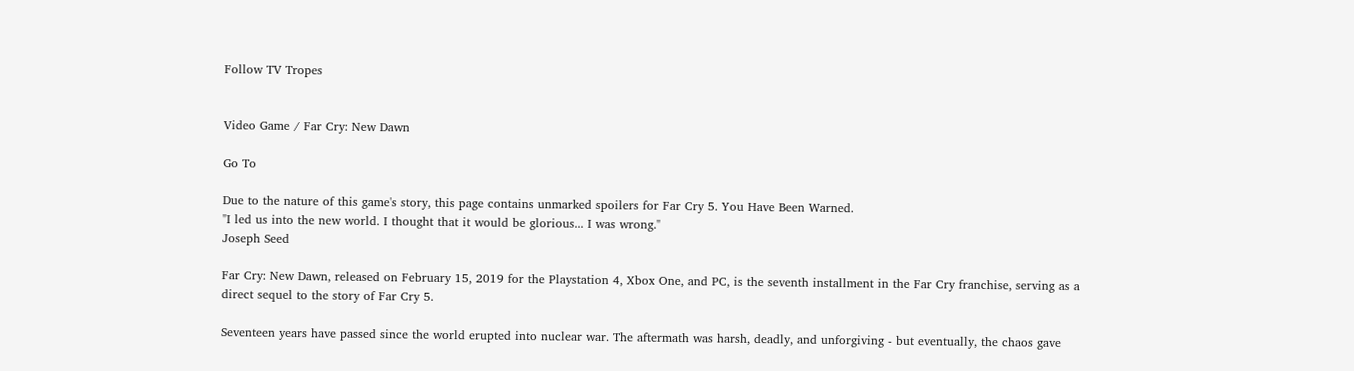Follow TV Tropes


Video Game / Far Cry: New Dawn

Go To

Due to the nature of this game's story, this page contains unmarked spoilers for Far Cry 5. You Have Been Warned.
"I led us into the new world. I thought that it would be glorious... I was wrong."
Joseph Seed

Far Cry: New Dawn, released on February 15, 2019 for the Playstation 4, Xbox One, and PC, is the seventh installment in the Far Cry franchise, serving as a direct sequel to the story of Far Cry 5.

Seventeen years have passed since the world erupted into nuclear war. The aftermath was harsh, deadly, and unforgiving - but eventually, the chaos gave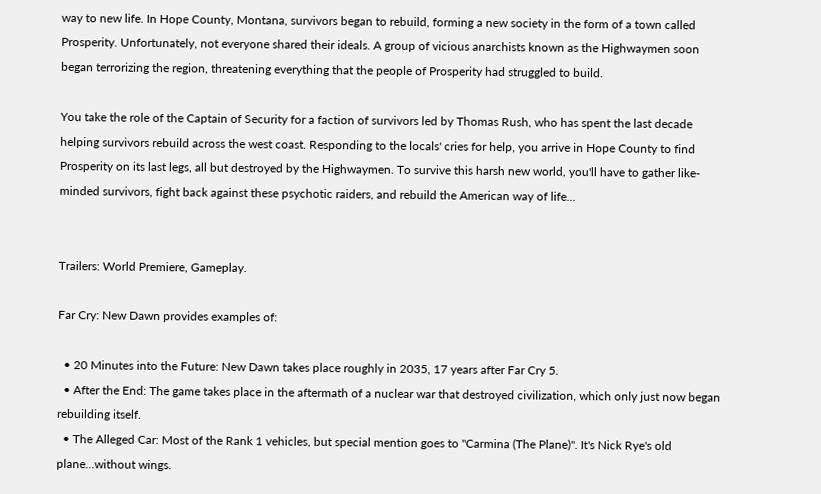way to new life. In Hope County, Montana, survivors began to rebuild, forming a new society in the form of a town called Prosperity. Unfortunately, not everyone shared their ideals. A group of vicious anarchists known as the Highwaymen soon began terrorizing the region, threatening everything that the people of Prosperity had struggled to build.

You take the role of the Captain of Security for a faction of survivors led by Thomas Rush, who has spent the last decade helping survivors rebuild across the west coast. Responding to the locals' cries for help, you arrive in Hope County to find Prosperity on its last legs, all but destroyed by the Highwaymen. To survive this harsh new world, you'll have to gather like-minded survivors, fight back against these psychotic raiders, and rebuild the American way of life...


Trailers: World Premiere, Gameplay.

Far Cry: New Dawn provides examples of:

  • 20 Minutes into the Future: New Dawn takes place roughly in 2035, 17 years after Far Cry 5.
  • After the End: The game takes place in the aftermath of a nuclear war that destroyed civilization, which only just now began rebuilding itself.
  • The Alleged Car: Most of the Rank 1 vehicles, but special mention goes to "Carmina (The Plane)". It's Nick Rye's old plane...without wings.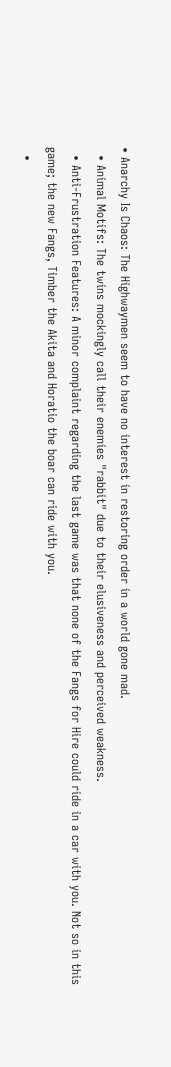• Anarchy Is Chaos: The Highwaymen seem to have no interest in restoring order in a world gone mad.
  • Animal Motifs: The twins mockingly call their enemies "rabbit" due to their elusiveness and perceived weakness.
  • Anti-Frustration Features: A minor complaint regarding the last game was that none of the Fangs for Hire could ride in a car with you. Not so in this game; the new Fangs, Timber the Akita and Horatio the boar can ride with you.
  •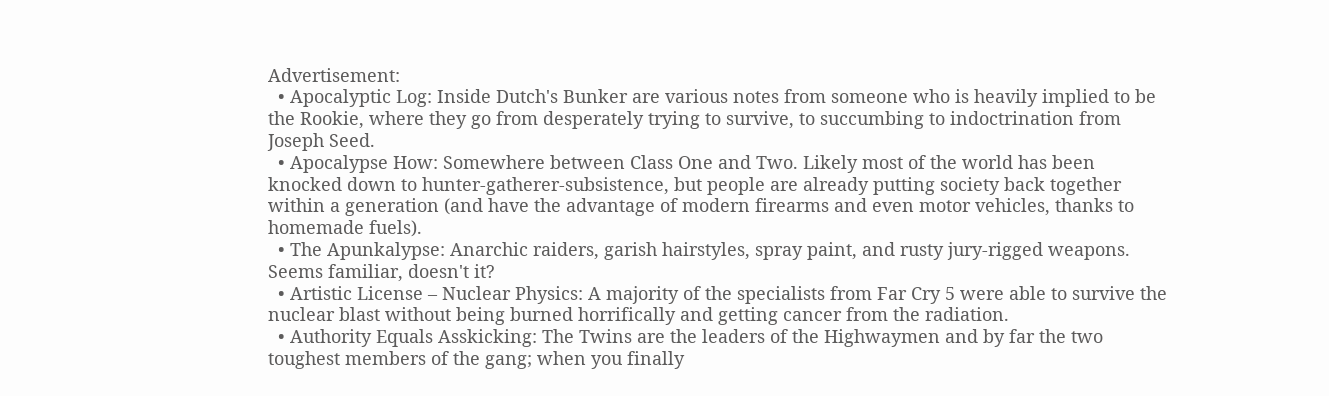Advertisement:
  • Apocalyptic Log: Inside Dutch's Bunker are various notes from someone who is heavily implied to be the Rookie, where they go from desperately trying to survive, to succumbing to indoctrination from Joseph Seed.
  • Apocalypse How: Somewhere between Class One and Two. Likely most of the world has been knocked down to hunter-gatherer-subsistence, but people are already putting society back together within a generation (and have the advantage of modern firearms and even motor vehicles, thanks to homemade fuels).
  • The Apunkalypse: Anarchic raiders, garish hairstyles, spray paint, and rusty jury-rigged weapons. Seems familiar, doesn't it?
  • Artistic License – Nuclear Physics: A majority of the specialists from Far Cry 5 were able to survive the nuclear blast without being burned horrifically and getting cancer from the radiation.
  • Authority Equals Asskicking: The Twins are the leaders of the Highwaymen and by far the two toughest members of the gang; when you finally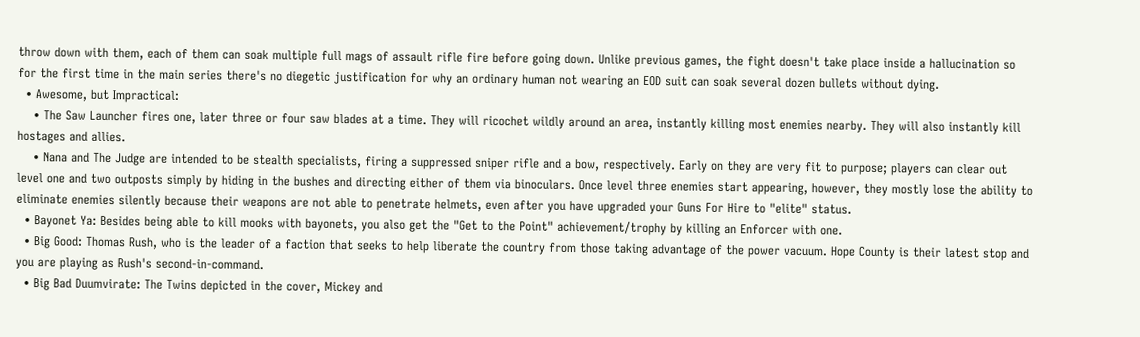throw down with them, each of them can soak multiple full mags of assault rifle fire before going down. Unlike previous games, the fight doesn't take place inside a hallucination so for the first time in the main series there's no diegetic justification for why an ordinary human not wearing an EOD suit can soak several dozen bullets without dying.
  • Awesome, but Impractical:
    • The Saw Launcher fires one, later three or four saw blades at a time. They will ricochet wildly around an area, instantly killing most enemies nearby. They will also instantly kill hostages and allies.
    • Nana and The Judge are intended to be stealth specialists, firing a suppressed sniper rifle and a bow, respectively. Early on they are very fit to purpose; players can clear out level one and two outposts simply by hiding in the bushes and directing either of them via binoculars. Once level three enemies start appearing, however, they mostly lose the ability to eliminate enemies silently because their weapons are not able to penetrate helmets, even after you have upgraded your Guns For Hire to "elite" status.
  • Bayonet Ya: Besides being able to kill mooks with bayonets, you also get the "Get to the Point" achievement/trophy by killing an Enforcer with one.
  • Big Good: Thomas Rush, who is the leader of a faction that seeks to help liberate the country from those taking advantage of the power vacuum. Hope County is their latest stop and you are playing as Rush's second-in-command.
  • Big Bad Duumvirate: The Twins depicted in the cover, Mickey and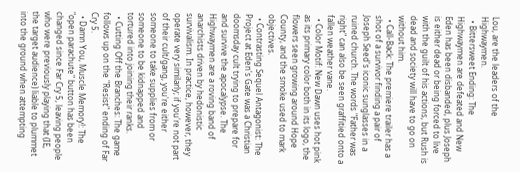Lou, are the leaders of the Highwaymen.
  • Bittersweet Ending: The Highwaymen are defeated and New Eden has been disbanded, plus Joseph is either dead or being forced to live with the guilt of his actions, but Rush is dead and society will have to go on without him.
  • Call-Back: The premiere trailer has a shot of a survivor finding a pair of Joseph Seed's iconic sunglasses in a ruined church. The words "Father was right" can also be seen graffitied onto a fallen weather vane.
  • Color Motif: New Dawn uses hot pink as its primary color both in its logo, the flowers seen growing around Hope County, and the smoke used to mark objectives.
  • Contrasting Sequel Antagonist: The Project at Eden's Gate was a Christian doomsday cult trying to prepare for and survive the apocalypse. The Highwaymen are a roving band of anarchists driven by hedonistic survivalism. In practice, however, they operate very similarly; if you're not part of their cult/gang, you're either someone to take supplies from or someone to be kidnapped and tortured into joining their ranks.
  • Cutting Off the Branches: The game follows up on the "Resist" ending of Far Cry 5.
  • Damn You, Muscle Memory!: The "open parachute" button has been changed since Far Cry 5, leaving people who were previously playing that (IE, the target audience) liable to plummet into the ground when attempting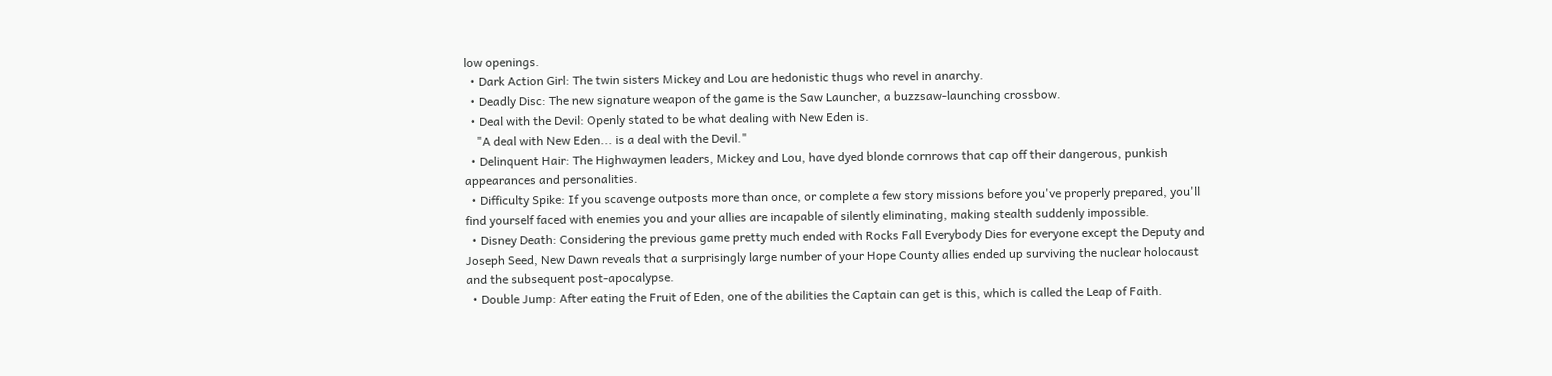low openings.
  • Dark Action Girl: The twin sisters Mickey and Lou are hedonistic thugs who revel in anarchy.
  • Deadly Disc: The new signature weapon of the game is the Saw Launcher, a buzzsaw-launching crossbow.
  • Deal with the Devil: Openly stated to be what dealing with New Eden is.
    "A deal with New Eden... is a deal with the Devil."
  • Delinquent Hair: The Highwaymen leaders, Mickey and Lou, have dyed blonde cornrows that cap off their dangerous, punkish appearances and personalities.
  • Difficulty Spike: If you scavenge outposts more than once, or complete a few story missions before you've properly prepared, you'll find yourself faced with enemies you and your allies are incapable of silently eliminating, making stealth suddenly impossible.
  • Disney Death: Considering the previous game pretty much ended with Rocks Fall Everybody Dies for everyone except the Deputy and Joseph Seed, New Dawn reveals that a surprisingly large number of your Hope County allies ended up surviving the nuclear holocaust and the subsequent post-apocalypse.
  • Double Jump: After eating the Fruit of Eden, one of the abilities the Captain can get is this, which is called the Leap of Faith.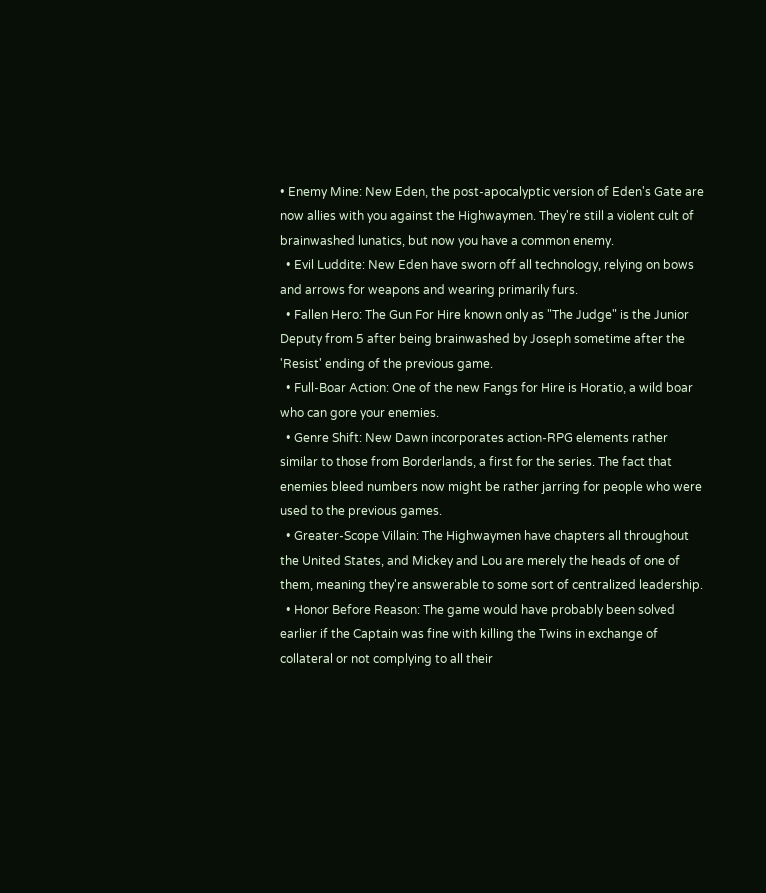• Enemy Mine: New Eden, the post-apocalyptic version of Eden's Gate are now allies with you against the Highwaymen. They're still a violent cult of brainwashed lunatics, but now you have a common enemy.
  • Evil Luddite: New Eden have sworn off all technology, relying on bows and arrows for weapons and wearing primarily furs.
  • Fallen Hero: The Gun For Hire known only as "The Judge" is the Junior Deputy from 5 after being brainwashed by Joseph sometime after the 'Resist' ending of the previous game.
  • Full-Boar Action: One of the new Fangs for Hire is Horatio, a wild boar who can gore your enemies.
  • Genre Shift: New Dawn incorporates action-RPG elements rather similar to those from Borderlands, a first for the series. The fact that enemies bleed numbers now might be rather jarring for people who were used to the previous games.
  • Greater-Scope Villain: The Highwaymen have chapters all throughout the United States, and Mickey and Lou are merely the heads of one of them, meaning they're answerable to some sort of centralized leadership.
  • Honor Before Reason: The game would have probably been solved earlier if the Captain was fine with killing the Twins in exchange of collateral or not complying to all their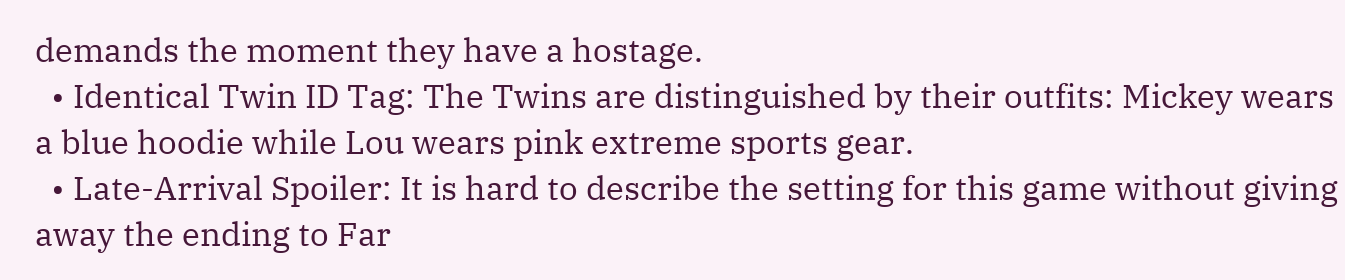demands the moment they have a hostage.
  • Identical Twin ID Tag: The Twins are distinguished by their outfits: Mickey wears a blue hoodie while Lou wears pink extreme sports gear.
  • Late-Arrival Spoiler: It is hard to describe the setting for this game without giving away the ending to Far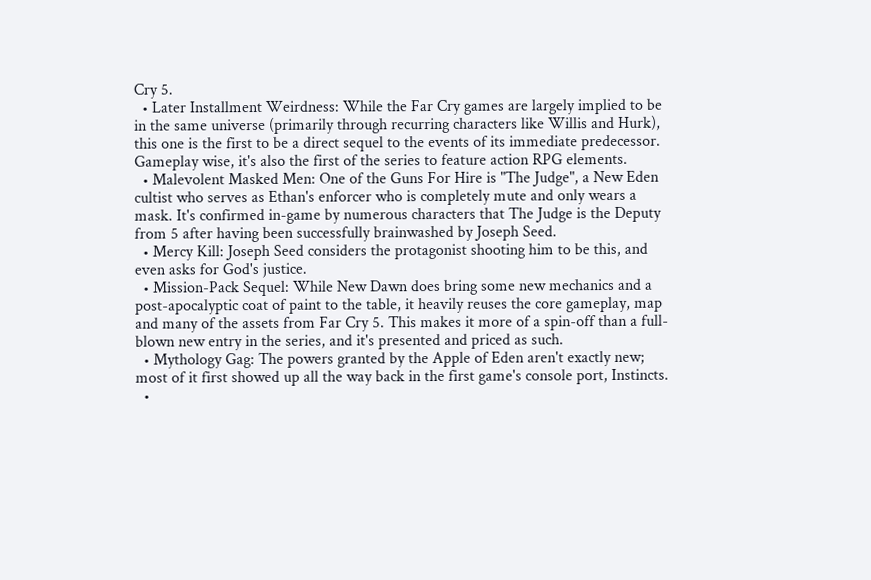Cry 5.
  • Later Installment Weirdness: While the Far Cry games are largely implied to be in the same universe (primarily through recurring characters like Willis and Hurk), this one is the first to be a direct sequel to the events of its immediate predecessor. Gameplay wise, it's also the first of the series to feature action RPG elements.
  • Malevolent Masked Men: One of the Guns For Hire is "The Judge", a New Eden cultist who serves as Ethan's enforcer who is completely mute and only wears a mask. It's confirmed in-game by numerous characters that The Judge is the Deputy from 5 after having been successfully brainwashed by Joseph Seed.
  • Mercy Kill: Joseph Seed considers the protagonist shooting him to be this, and even asks for God's justice.
  • Mission-Pack Sequel: While New Dawn does bring some new mechanics and a post-apocalyptic coat of paint to the table, it heavily reuses the core gameplay, map and many of the assets from Far Cry 5. This makes it more of a spin-off than a full-blown new entry in the series, and it's presented and priced as such.
  • Mythology Gag: The powers granted by the Apple of Eden aren't exactly new; most of it first showed up all the way back in the first game's console port, Instincts.
  •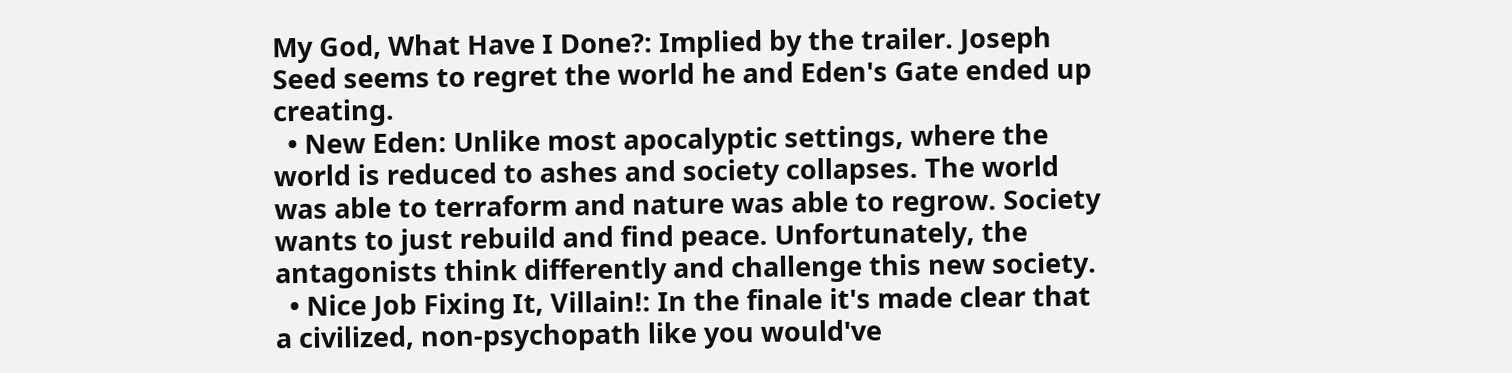My God, What Have I Done?: Implied by the trailer. Joseph Seed seems to regret the world he and Eden's Gate ended up creating.
  • New Eden: Unlike most apocalyptic settings, where the world is reduced to ashes and society collapses. The world was able to terraform and nature was able to regrow. Society wants to just rebuild and find peace. Unfortunately, the antagonists think differently and challenge this new society.
  • Nice Job Fixing It, Villain!: In the finale it's made clear that a civilized, non-psychopath like you would've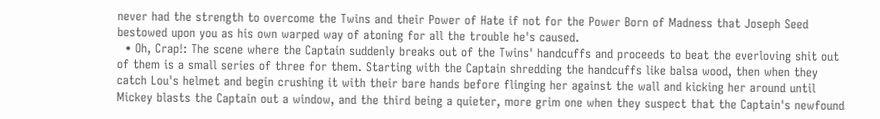never had the strength to overcome the Twins and their Power of Hate if not for the Power Born of Madness that Joseph Seed bestowed upon you as his own warped way of atoning for all the trouble he's caused.
  • Oh, Crap!: The scene where the Captain suddenly breaks out of the Twins' handcuffs and proceeds to beat the everloving shit out of them is a small series of three for them. Starting with the Captain shredding the handcuffs like balsa wood, then when they catch Lou's helmet and begin crushing it with their bare hands before flinging her against the wall and kicking her around until Mickey blasts the Captain out a window, and the third being a quieter, more grim one when they suspect that the Captain's newfound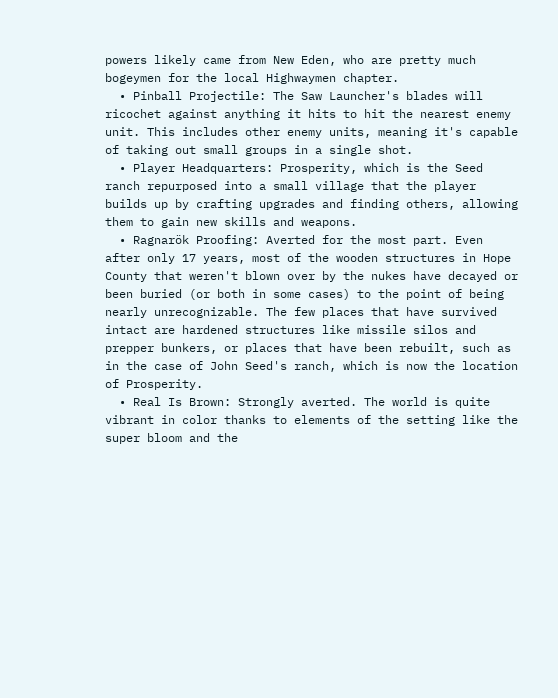powers likely came from New Eden, who are pretty much bogeymen for the local Highwaymen chapter.
  • Pinball Projectile: The Saw Launcher's blades will ricochet against anything it hits to hit the nearest enemy unit. This includes other enemy units, meaning it's capable of taking out small groups in a single shot.
  • Player Headquarters: Prosperity, which is the Seed ranch repurposed into a small village that the player builds up by crafting upgrades and finding others, allowing them to gain new skills and weapons.
  • Ragnarök Proofing: Averted for the most part. Even after only 17 years, most of the wooden structures in Hope County that weren't blown over by the nukes have decayed or been buried (or both in some cases) to the point of being nearly unrecognizable. The few places that have survived intact are hardened structures like missile silos and prepper bunkers, or places that have been rebuilt, such as in the case of John Seed's ranch, which is now the location of Prosperity.
  • Real Is Brown: Strongly averted. The world is quite vibrant in color thanks to elements of the setting like the super bloom and the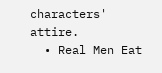characters' attire.
  • Real Men Eat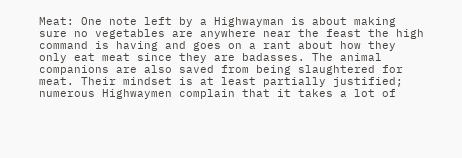Meat: One note left by a Highwayman is about making sure no vegetables are anywhere near the feast the high command is having and goes on a rant about how they only eat meat since they are badasses. The animal companions are also saved from being slaughtered for meat. Their mindset is at least partially justified; numerous Highwaymen complain that it takes a lot of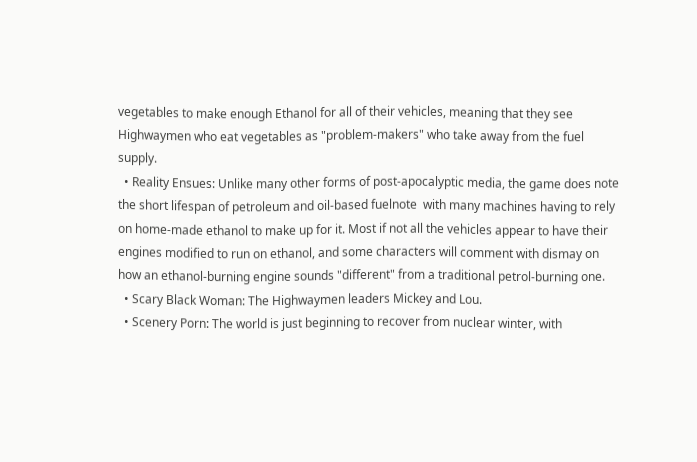vegetables to make enough Ethanol for all of their vehicles, meaning that they see Highwaymen who eat vegetables as "problem-makers" who take away from the fuel supply.
  • Reality Ensues: Unlike many other forms of post-apocalyptic media, the game does note the short lifespan of petroleum and oil-based fuelnote  with many machines having to rely on home-made ethanol to make up for it. Most if not all the vehicles appear to have their engines modified to run on ethanol, and some characters will comment with dismay on how an ethanol-burning engine sounds "different" from a traditional petrol-burning one.
  • Scary Black Woman: The Highwaymen leaders Mickey and Lou.
  • Scenery Porn: The world is just beginning to recover from nuclear winter, with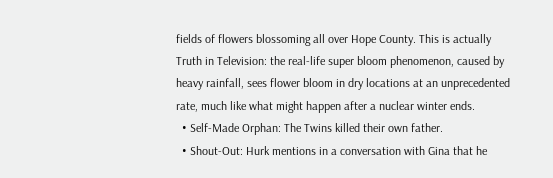fields of flowers blossoming all over Hope County. This is actually Truth in Television: the real-life super bloom phenomenon, caused by heavy rainfall, sees flower bloom in dry locations at an unprecedented rate, much like what might happen after a nuclear winter ends.
  • Self-Made Orphan: The Twins killed their own father.
  • Shout-Out: Hurk mentions in a conversation with Gina that he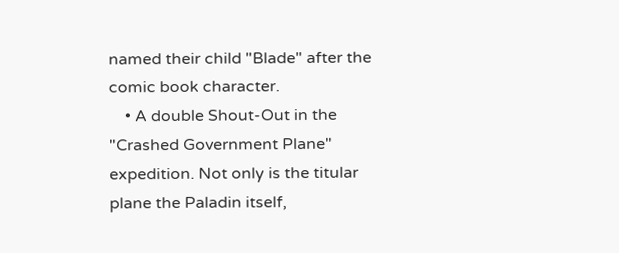named their child "Blade" after the comic book character.
    • A double Shout-Out in the "Crashed Government Plane" expedition. Not only is the titular plane the Paladin itself,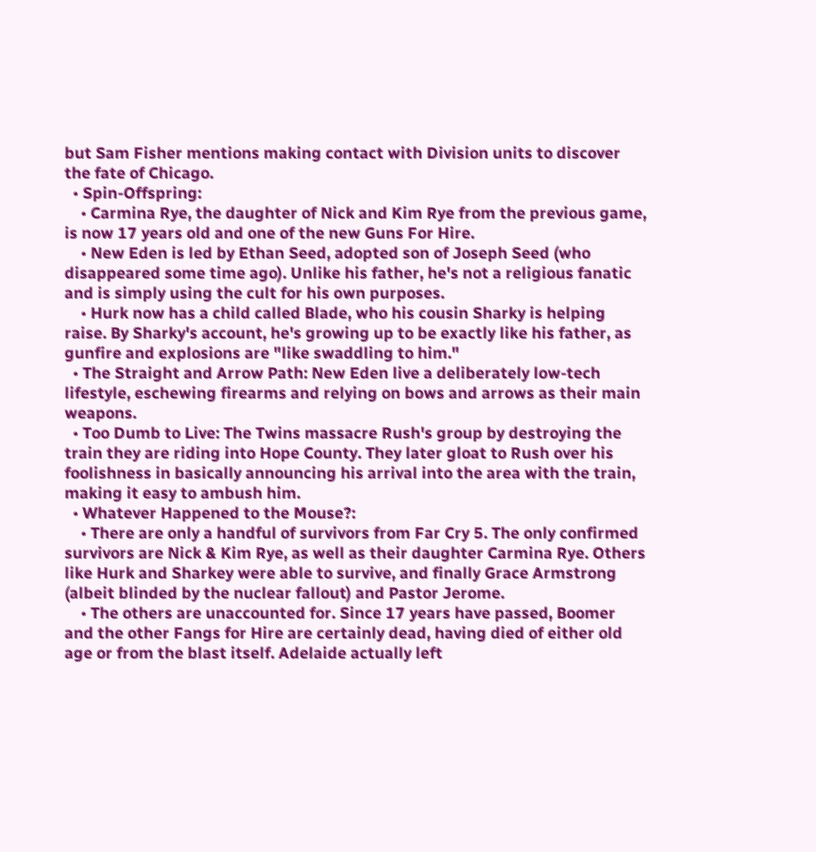but Sam Fisher mentions making contact with Division units to discover the fate of Chicago.
  • Spin-Offspring:
    • Carmina Rye, the daughter of Nick and Kim Rye from the previous game, is now 17 years old and one of the new Guns For Hire.
    • New Eden is led by Ethan Seed, adopted son of Joseph Seed (who disappeared some time ago). Unlike his father, he's not a religious fanatic and is simply using the cult for his own purposes.
    • Hurk now has a child called Blade, who his cousin Sharky is helping raise. By Sharky's account, he's growing up to be exactly like his father, as gunfire and explosions are "like swaddling to him."
  • The Straight and Arrow Path: New Eden live a deliberately low-tech lifestyle, eschewing firearms and relying on bows and arrows as their main weapons.
  • Too Dumb to Live: The Twins massacre Rush's group by destroying the train they are riding into Hope County. They later gloat to Rush over his foolishness in basically announcing his arrival into the area with the train, making it easy to ambush him.
  • Whatever Happened to the Mouse?:
    • There are only a handful of survivors from Far Cry 5. The only confirmed survivors are Nick & Kim Rye, as well as their daughter Carmina Rye. Others like Hurk and Sharkey were able to survive, and finally Grace Armstrong (albeit blinded by the nuclear fallout) and Pastor Jerome.
    • The others are unaccounted for. Since 17 years have passed, Boomer and the other Fangs for Hire are certainly dead, having died of either old age or from the blast itself. Adelaide actually left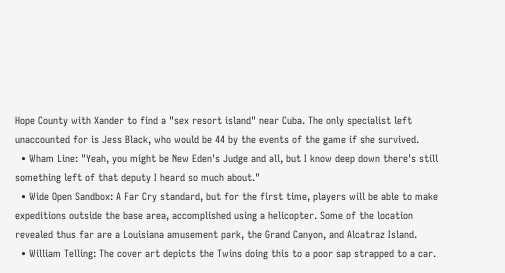Hope County with Xander to find a "sex resort island" near Cuba. The only specialist left unaccounted for is Jess Black, who would be 44 by the events of the game if she survived.
  • Wham Line: "Yeah, you might be New Eden's Judge and all, but I know deep down there's still something left of that deputy I heard so much about."
  • Wide Open Sandbox: A Far Cry standard, but for the first time, players will be able to make expeditions outside the base area, accomplished using a helicopter. Some of the location revealed thus far are a Louisiana amusement park, the Grand Canyon, and Alcatraz Island.
  • William Telling: The cover art depicts the Twins doing this to a poor sap strapped to a car.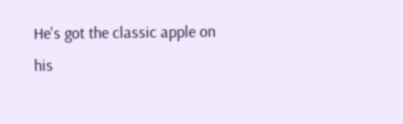He's got the classic apple on his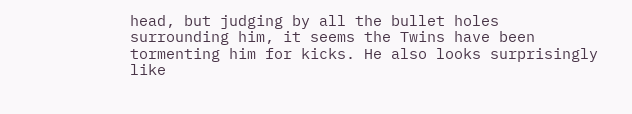head, but judging by all the bullet holes surrounding him, it seems the Twins have been tormenting him for kicks. He also looks surprisingly like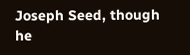Joseph Seed, though he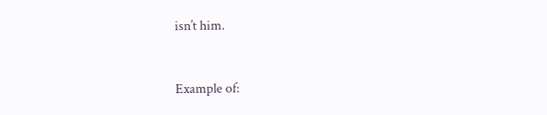isn’t him.


Example of: